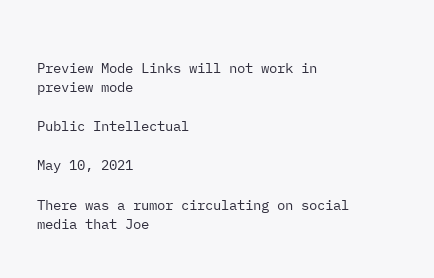Preview Mode Links will not work in preview mode

Public Intellectual

May 10, 2021

There was a rumor circulating on social media that Joe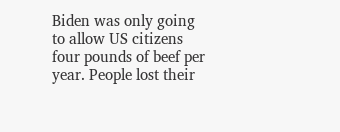Biden was only going to allow US citizens four pounds of beef per year. People lost their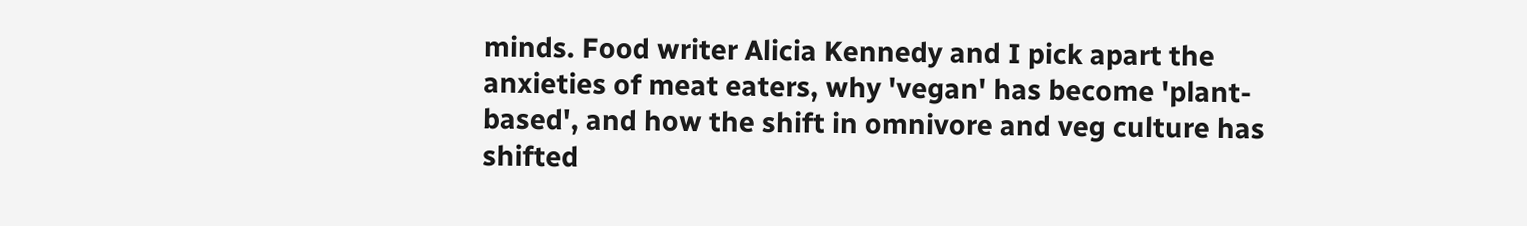minds. Food writer Alicia Kennedy and I pick apart the anxieties of meat eaters, why 'vegan' has become 'plant-based', and how the shift in omnivore and veg culture has shifted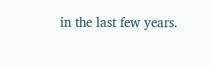in the last few years.